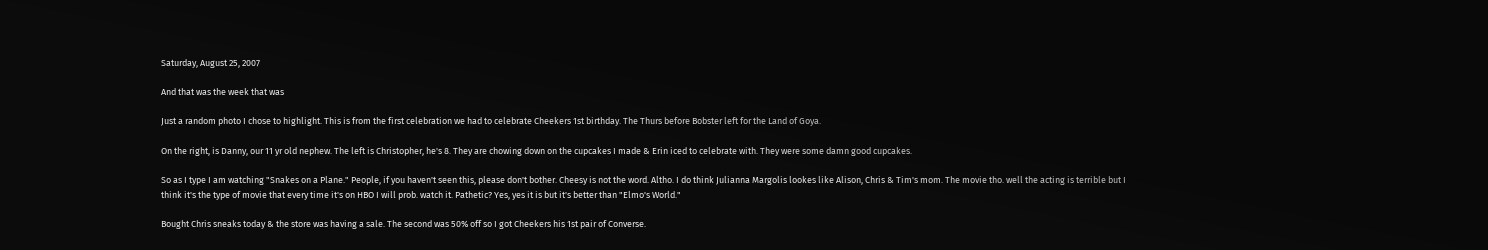Saturday, August 25, 2007

And that was the week that was

Just a random photo I chose to highlight. This is from the first celebration we had to celebrate Cheekers 1st birthday. The Thurs before Bobster left for the Land of Goya.

On the right, is Danny, our 11 yr old nephew. The left is Christopher, he's 8. They are chowing down on the cupcakes I made & Erin iced to celebrate with. They were some damn good cupcakes.

So as I type I am watching "Snakes on a Plane." People, if you haven't seen this, please don't bother. Cheesy is not the word. Altho. I do think Julianna Margolis lookes like Alison, Chris & Tim's mom. The movie tho. well the acting is terrible but I think it's the type of movie that every time it's on HBO I will prob. watch it. Pathetic? Yes, yes it is but it's better than "Elmo's World."

Bought Chris sneaks today & the store was having a sale. The second was 50% off so I got Cheekers his 1st pair of Converse.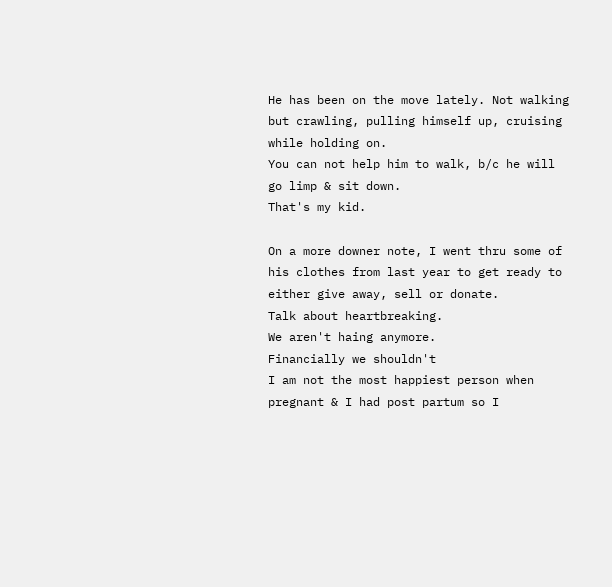He has been on the move lately. Not walking but crawling, pulling himself up, cruising while holding on.
You can not help him to walk, b/c he will go limp & sit down.
That's my kid.

On a more downer note, I went thru some of his clothes from last year to get ready to either give away, sell or donate.
Talk about heartbreaking.
We aren't haing anymore.
Financially we shouldn't
I am not the most happiest person when pregnant & I had post partum so I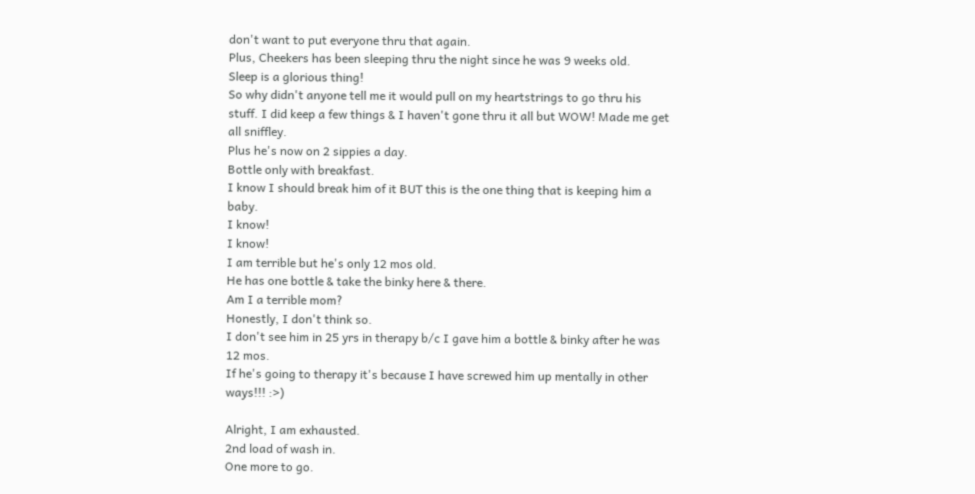don't want to put everyone thru that again.
Plus, Cheekers has been sleeping thru the night since he was 9 weeks old.
Sleep is a glorious thing!
So why didn't anyone tell me it would pull on my heartstrings to go thru his stuff. I did keep a few things & I haven't gone thru it all but WOW! Made me get all sniffley.
Plus he's now on 2 sippies a day.
Bottle only with breakfast.
I know I should break him of it BUT this is the one thing that is keeping him a baby.
I know!
I know!
I am terrible but he's only 12 mos old.
He has one bottle & take the binky here & there.
Am I a terrible mom?
Honestly, I don't think so.
I don't see him in 25 yrs in therapy b/c I gave him a bottle & binky after he was 12 mos.
If he's going to therapy it's because I have screwed him up mentally in other ways!!! :>)

Alright, I am exhausted.
2nd load of wash in.
One more to go.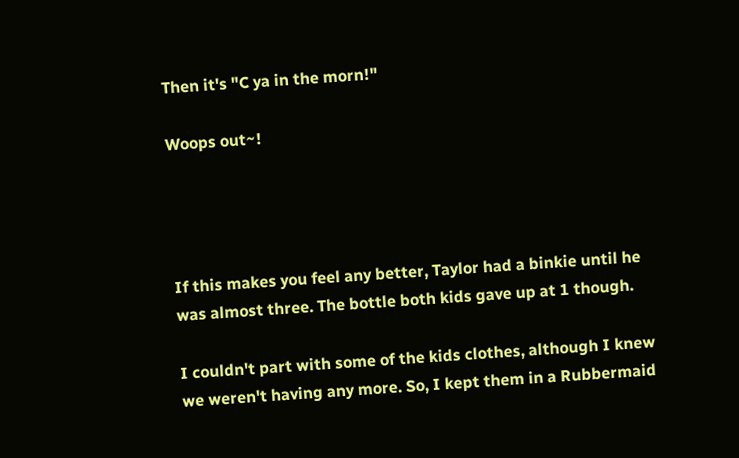Then it's "C ya in the morn!"

Woops out~!




If this makes you feel any better, Taylor had a binkie until he was almost three. The bottle both kids gave up at 1 though.

I couldn't part with some of the kids clothes, although I knew we weren't having any more. So, I kept them in a Rubbermaid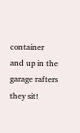container and up in the garage rafters they sit!